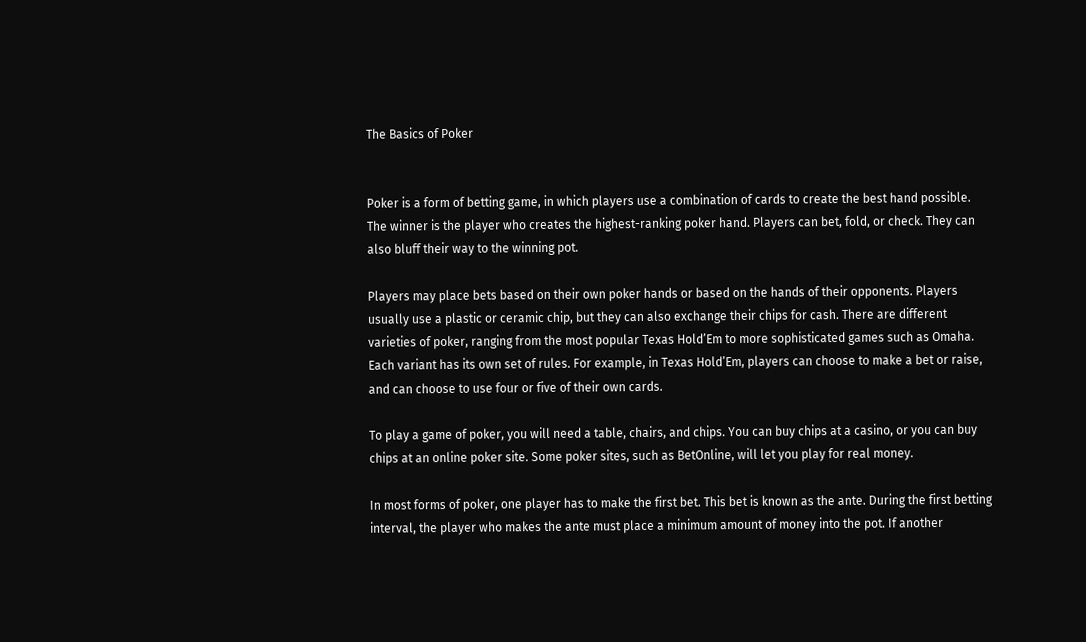The Basics of Poker


Poker is a form of betting game, in which players use a combination of cards to create the best hand possible. The winner is the player who creates the highest-ranking poker hand. Players can bet, fold, or check. They can also bluff their way to the winning pot.

Players may place bets based on their own poker hands or based on the hands of their opponents. Players usually use a plastic or ceramic chip, but they can also exchange their chips for cash. There are different varieties of poker, ranging from the most popular Texas Hold’Em to more sophisticated games such as Omaha. Each variant has its own set of rules. For example, in Texas Hold’Em, players can choose to make a bet or raise, and can choose to use four or five of their own cards.

To play a game of poker, you will need a table, chairs, and chips. You can buy chips at a casino, or you can buy chips at an online poker site. Some poker sites, such as BetOnline, will let you play for real money.

In most forms of poker, one player has to make the first bet. This bet is known as the ante. During the first betting interval, the player who makes the ante must place a minimum amount of money into the pot. If another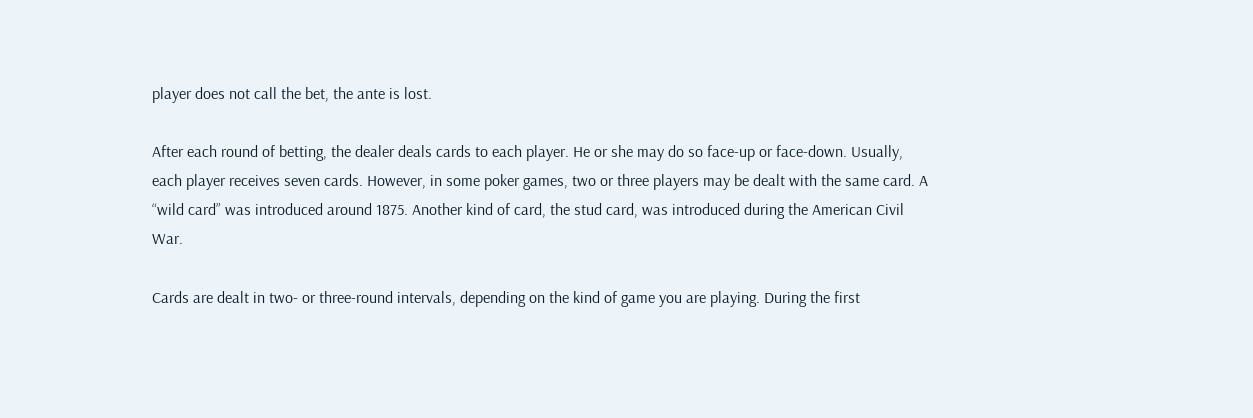player does not call the bet, the ante is lost.

After each round of betting, the dealer deals cards to each player. He or she may do so face-up or face-down. Usually, each player receives seven cards. However, in some poker games, two or three players may be dealt with the same card. A “wild card” was introduced around 1875. Another kind of card, the stud card, was introduced during the American Civil War.

Cards are dealt in two- or three-round intervals, depending on the kind of game you are playing. During the first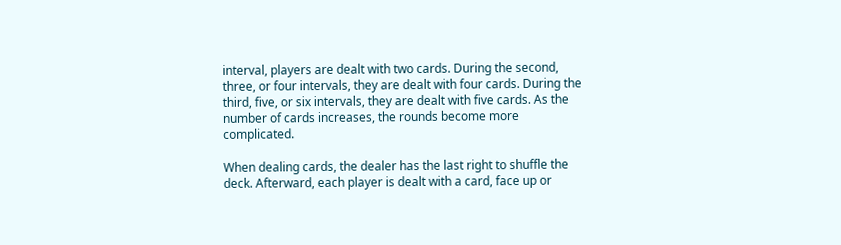interval, players are dealt with two cards. During the second, three, or four intervals, they are dealt with four cards. During the third, five, or six intervals, they are dealt with five cards. As the number of cards increases, the rounds become more complicated.

When dealing cards, the dealer has the last right to shuffle the deck. Afterward, each player is dealt with a card, face up or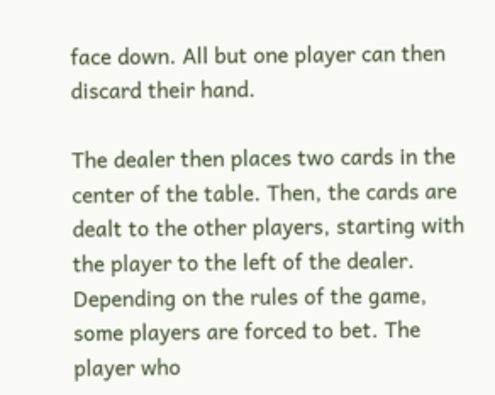face down. All but one player can then discard their hand.

The dealer then places two cards in the center of the table. Then, the cards are dealt to the other players, starting with the player to the left of the dealer. Depending on the rules of the game, some players are forced to bet. The player who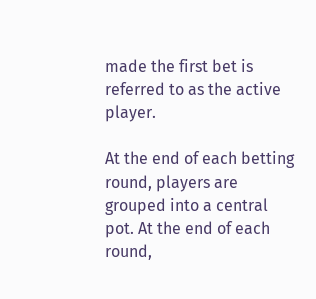made the first bet is referred to as the active player.

At the end of each betting round, players are grouped into a central pot. At the end of each round,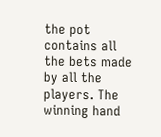the pot contains all the bets made by all the players. The winning hand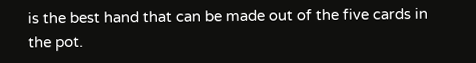is the best hand that can be made out of the five cards in the pot.